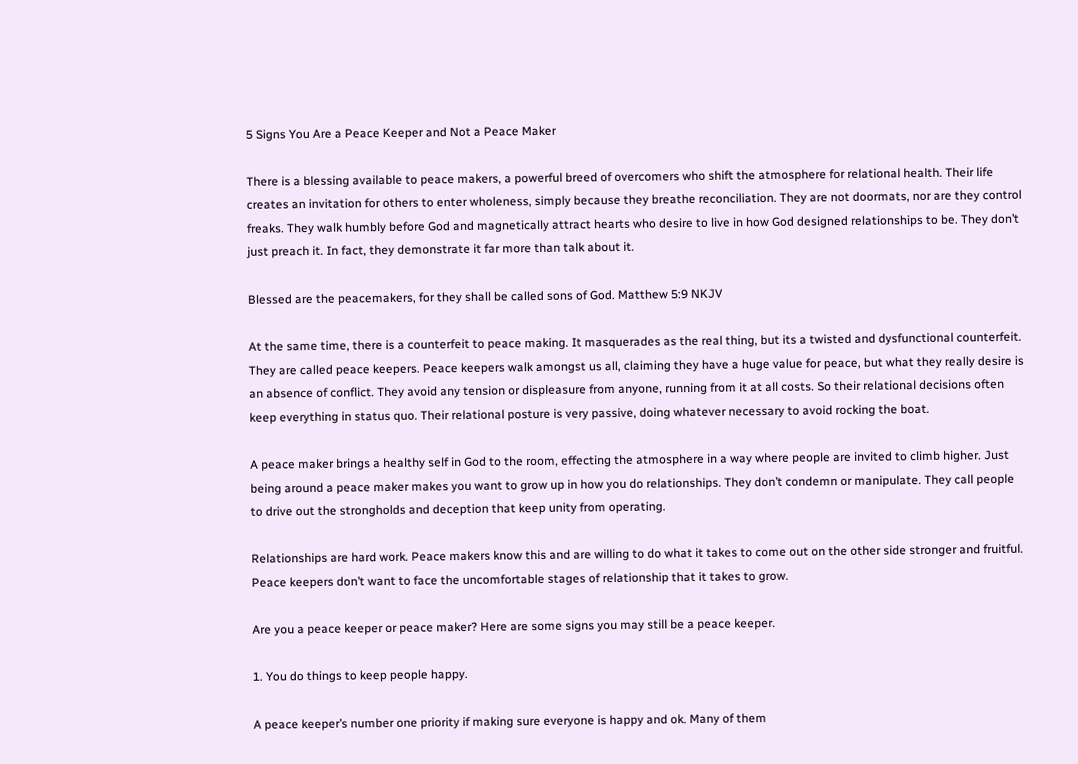5 Signs You Are a Peace Keeper and Not a Peace Maker

There is a blessing available to peace makers, a powerful breed of overcomers who shift the atmosphere for relational health. Their life creates an invitation for others to enter wholeness, simply because they breathe reconciliation. They are not doormats, nor are they control freaks. They walk humbly before God and magnetically attract hearts who desire to live in how God designed relationships to be. They don’t just preach it. In fact, they demonstrate it far more than talk about it.

Blessed are the peacemakers, for they shall be called sons of God. Matthew 5:9 NKJV

At the same time, there is a counterfeit to peace making. It masquerades as the real thing, but its a twisted and dysfunctional counterfeit. They are called peace keepers. Peace keepers walk amongst us all, claiming they have a huge value for peace, but what they really desire is an absence of conflict. They avoid any tension or displeasure from anyone, running from it at all costs. So their relational decisions often keep everything in status quo. Their relational posture is very passive, doing whatever necessary to avoid rocking the boat.

A peace maker brings a healthy self in God to the room, effecting the atmosphere in a way where people are invited to climb higher. Just being around a peace maker makes you want to grow up in how you do relationships. They don’t condemn or manipulate. They call people to drive out the strongholds and deception that keep unity from operating.

Relationships are hard work. Peace makers know this and are willing to do what it takes to come out on the other side stronger and fruitful. Peace keepers don’t want to face the uncomfortable stages of relationship that it takes to grow.

Are you a peace keeper or peace maker? Here are some signs you may still be a peace keeper.

1. You do things to keep people happy.

A peace keeper’s number one priority if making sure everyone is happy and ok. Many of them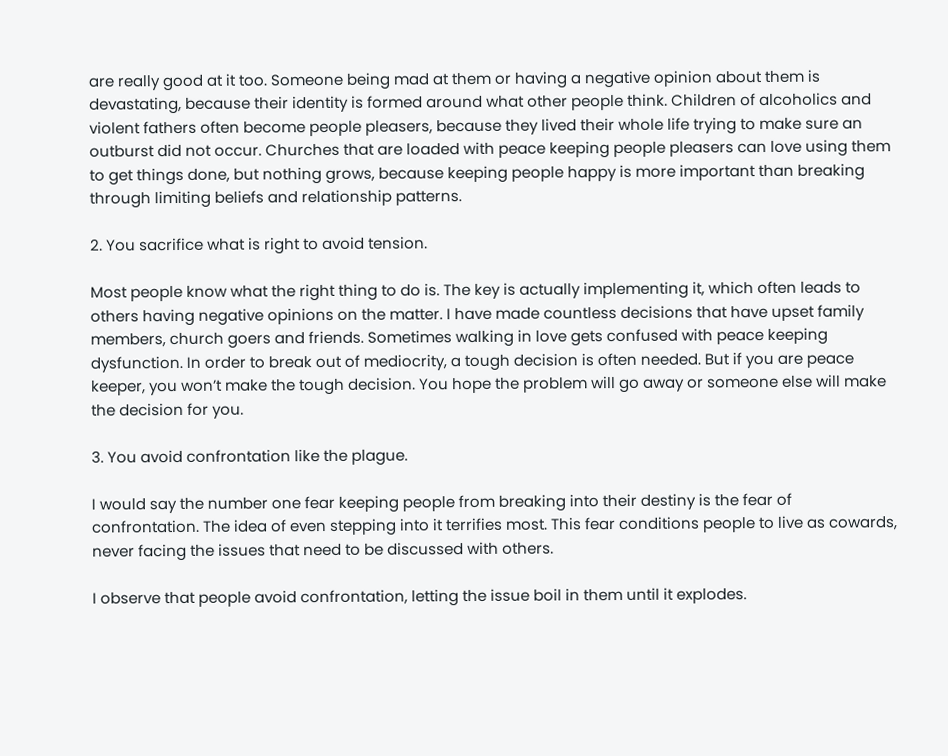are really good at it too. Someone being mad at them or having a negative opinion about them is devastating, because their identity is formed around what other people think. Children of alcoholics and violent fathers often become people pleasers, because they lived their whole life trying to make sure an outburst did not occur. Churches that are loaded with peace keeping people pleasers can love using them to get things done, but nothing grows, because keeping people happy is more important than breaking through limiting beliefs and relationship patterns.

2. You sacrifice what is right to avoid tension.

Most people know what the right thing to do is. The key is actually implementing it, which often leads to others having negative opinions on the matter. I have made countless decisions that have upset family members, church goers and friends. Sometimes walking in love gets confused with peace keeping dysfunction. In order to break out of mediocrity, a tough decision is often needed. But if you are peace keeper, you won’t make the tough decision. You hope the problem will go away or someone else will make the decision for you.

3. You avoid confrontation like the plague.

I would say the number one fear keeping people from breaking into their destiny is the fear of confrontation. The idea of even stepping into it terrifies most. This fear conditions people to live as cowards, never facing the issues that need to be discussed with others.

I observe that people avoid confrontation, letting the issue boil in them until it explodes.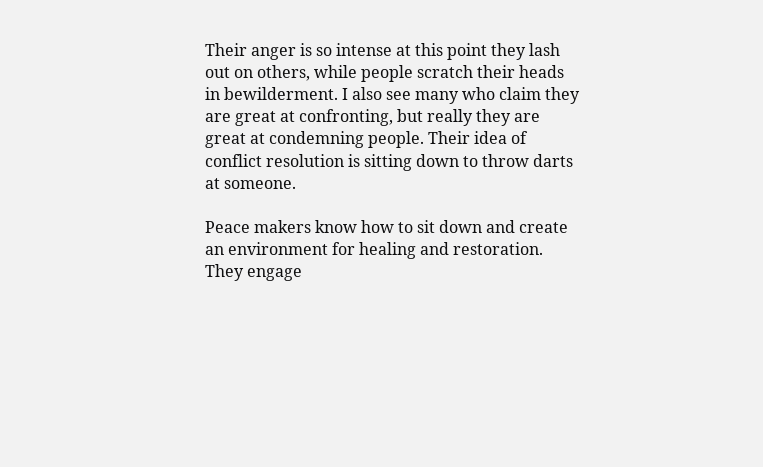Their anger is so intense at this point they lash out on others, while people scratch their heads in bewilderment. I also see many who claim they are great at confronting, but really they are great at condemning people. Their idea of conflict resolution is sitting down to throw darts at someone.

Peace makers know how to sit down and create an environment for healing and restoration. They engage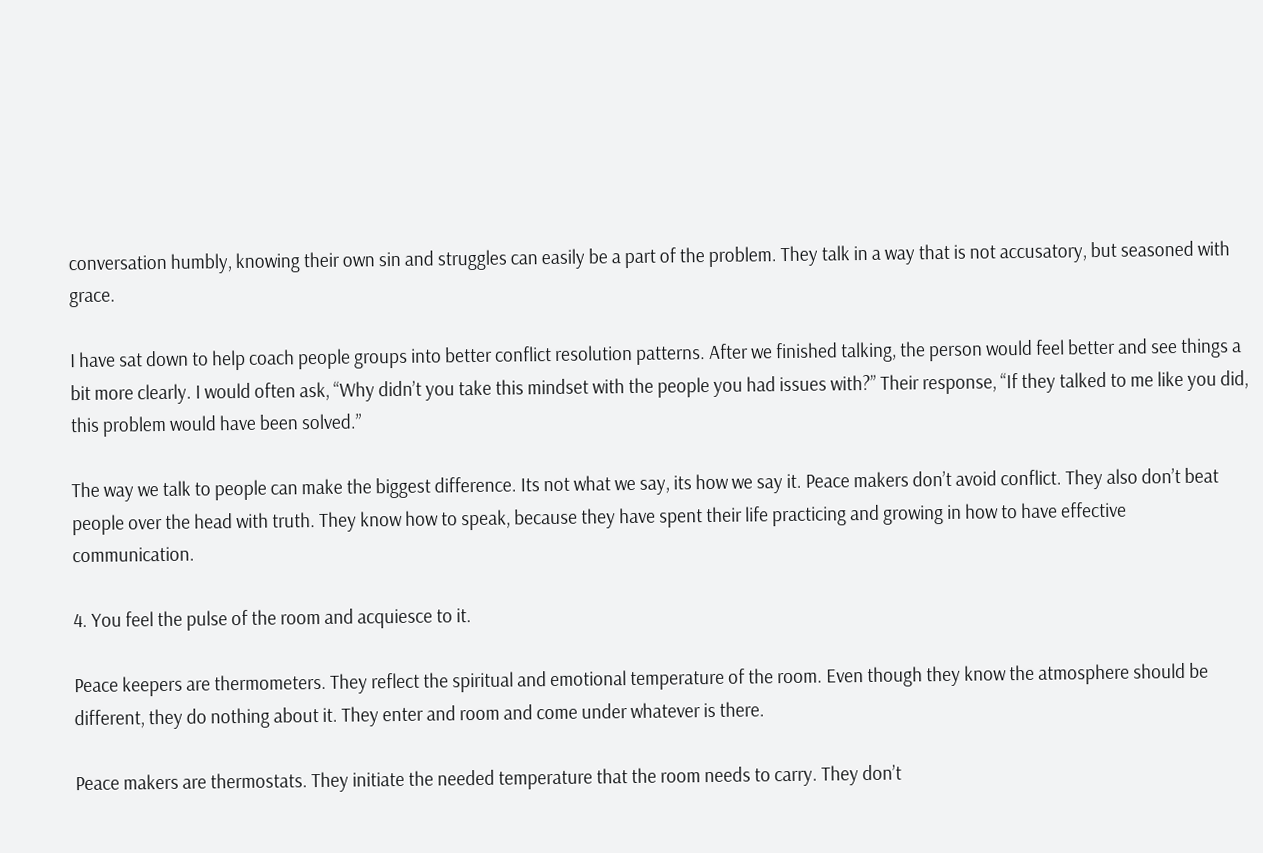conversation humbly, knowing their own sin and struggles can easily be a part of the problem. They talk in a way that is not accusatory, but seasoned with grace.

I have sat down to help coach people groups into better conflict resolution patterns. After we finished talking, the person would feel better and see things a bit more clearly. I would often ask, “Why didn’t you take this mindset with the people you had issues with?” Their response, “If they talked to me like you did, this problem would have been solved.”

The way we talk to people can make the biggest difference. Its not what we say, its how we say it. Peace makers don’t avoid conflict. They also don’t beat people over the head with truth. They know how to speak, because they have spent their life practicing and growing in how to have effective communication.

4. You feel the pulse of the room and acquiesce to it.

Peace keepers are thermometers. They reflect the spiritual and emotional temperature of the room. Even though they know the atmosphere should be different, they do nothing about it. They enter and room and come under whatever is there.

Peace makers are thermostats. They initiate the needed temperature that the room needs to carry. They don’t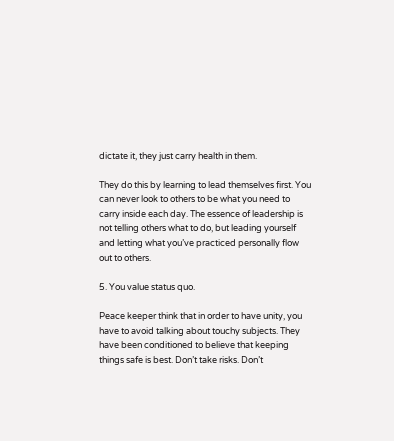dictate it, they just carry health in them.

They do this by learning to lead themselves first. You can never look to others to be what you need to carry inside each day. The essence of leadership is not telling others what to do, but leading yourself and letting what you’ve practiced personally flow out to others.

5. You value status quo.

Peace keeper think that in order to have unity, you have to avoid talking about touchy subjects. They have been conditioned to believe that keeping things safe is best. Don’t take risks. Don’t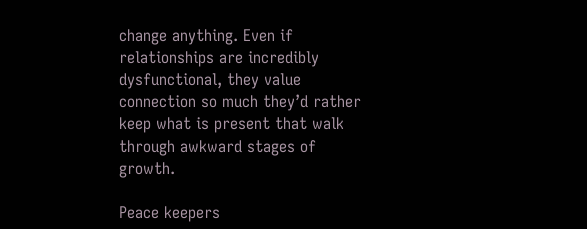change anything. Even if relationships are incredibly dysfunctional, they value connection so much they’d rather keep what is present that walk through awkward stages of growth.

Peace keepers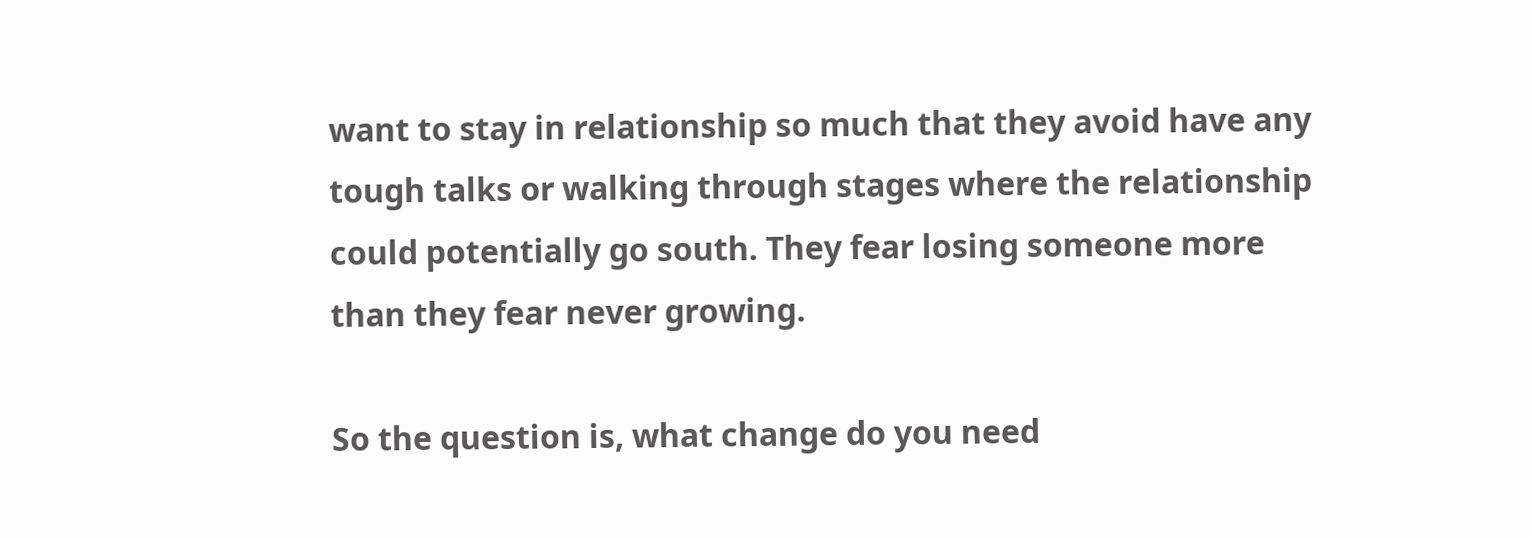want to stay in relationship so much that they avoid have any tough talks or walking through stages where the relationship could potentially go south. They fear losing someone more than they fear never growing.

So the question is, what change do you need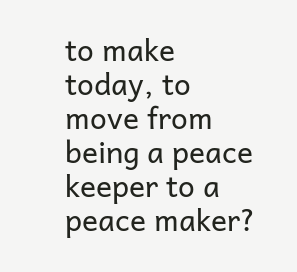to make today, to move from being a peace keeper to a peace maker?